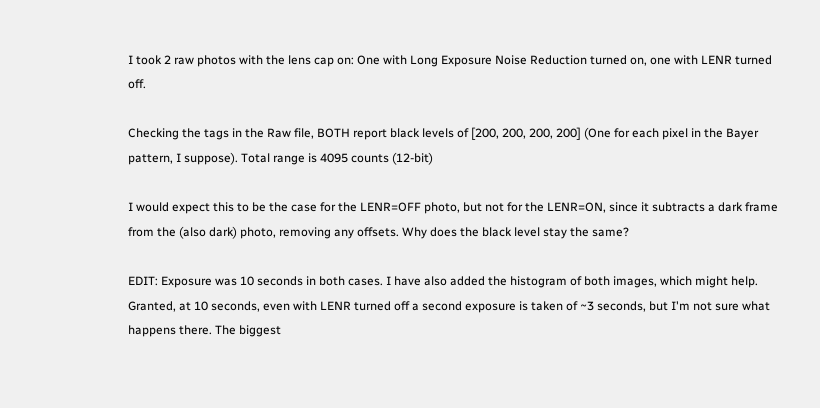I took 2 raw photos with the lens cap on: One with Long Exposure Noise Reduction turned on, one with LENR turned off.

Checking the tags in the Raw file, BOTH report black levels of [200, 200, 200, 200] (One for each pixel in the Bayer pattern, I suppose). Total range is 4095 counts (12-bit)

I would expect this to be the case for the LENR=OFF photo, but not for the LENR=ON, since it subtracts a dark frame from the (also dark) photo, removing any offsets. Why does the black level stay the same?

EDIT: Exposure was 10 seconds in both cases. I have also added the histogram of both images, which might help. Granted, at 10 seconds, even with LENR turned off a second exposure is taken of ~3 seconds, but I'm not sure what happens there. The biggest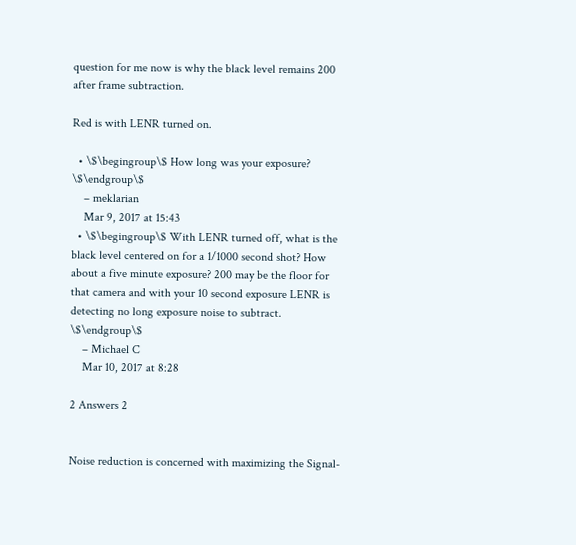question for me now is why the black level remains 200 after frame subtraction.

Red is with LENR turned on.

  • \$\begingroup\$ How long was your exposure? \$\endgroup\$
    – meklarian
    Mar 9, 2017 at 15:43
  • \$\begingroup\$ With LENR turned off, what is the black level centered on for a 1/1000 second shot? How about a five minute exposure? 200 may be the floor for that camera and with your 10 second exposure LENR is detecting no long exposure noise to subtract. \$\endgroup\$
    – Michael C
    Mar 10, 2017 at 8:28

2 Answers 2


Noise reduction is concerned with maximizing the Signal-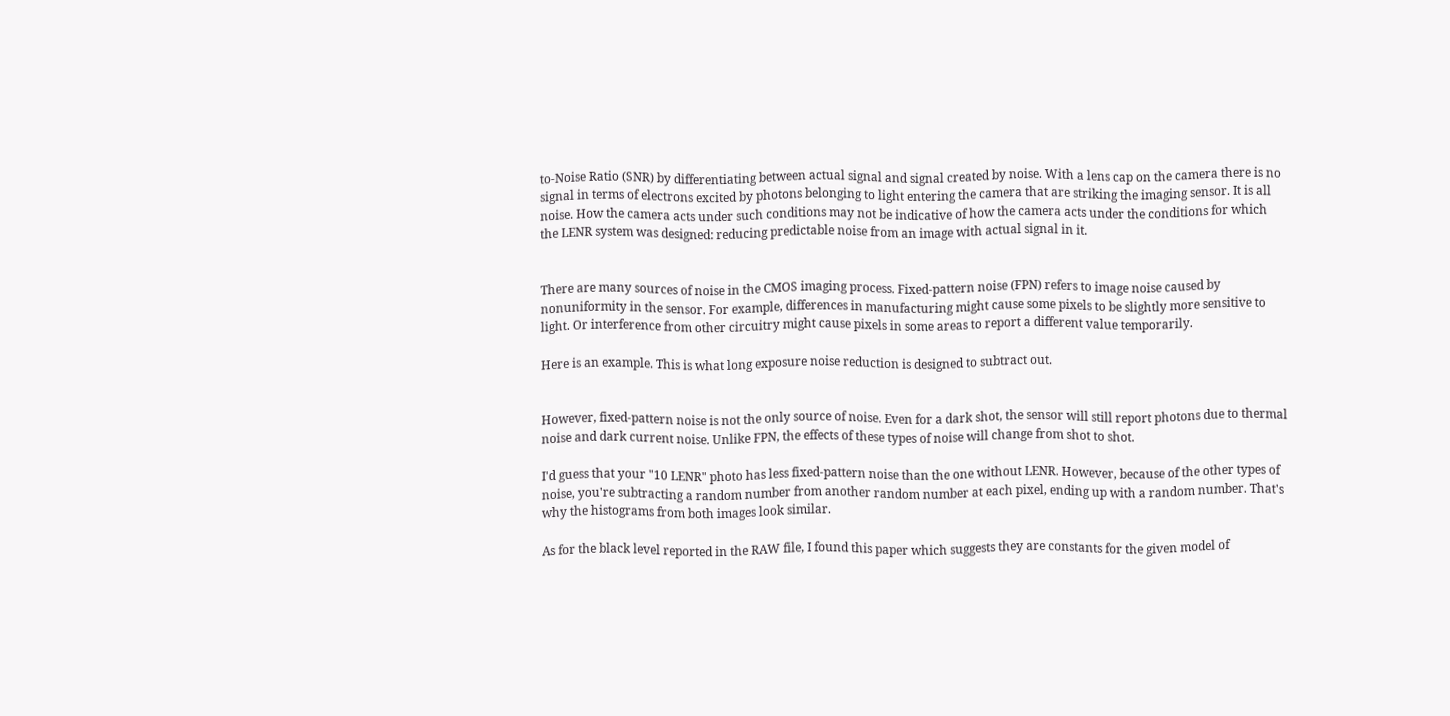to-Noise Ratio (SNR) by differentiating between actual signal and signal created by noise. With a lens cap on the camera there is no signal in terms of electrons excited by photons belonging to light entering the camera that are striking the imaging sensor. It is all noise. How the camera acts under such conditions may not be indicative of how the camera acts under the conditions for which the LENR system was designed: reducing predictable noise from an image with actual signal in it.


There are many sources of noise in the CMOS imaging process. Fixed-pattern noise (FPN) refers to image noise caused by nonuniformity in the sensor. For example, differences in manufacturing might cause some pixels to be slightly more sensitive to light. Or interference from other circuitry might cause pixels in some areas to report a different value temporarily.

Here is an example. This is what long exposure noise reduction is designed to subtract out.


However, fixed-pattern noise is not the only source of noise. Even for a dark shot, the sensor will still report photons due to thermal noise and dark current noise. Unlike FPN, the effects of these types of noise will change from shot to shot.

I'd guess that your "10 LENR" photo has less fixed-pattern noise than the one without LENR. However, because of the other types of noise, you're subtracting a random number from another random number at each pixel, ending up with a random number. That's why the histograms from both images look similar.

As for the black level reported in the RAW file, I found this paper which suggests they are constants for the given model of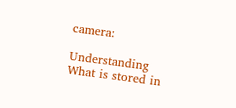camera:

Understanding What is stored in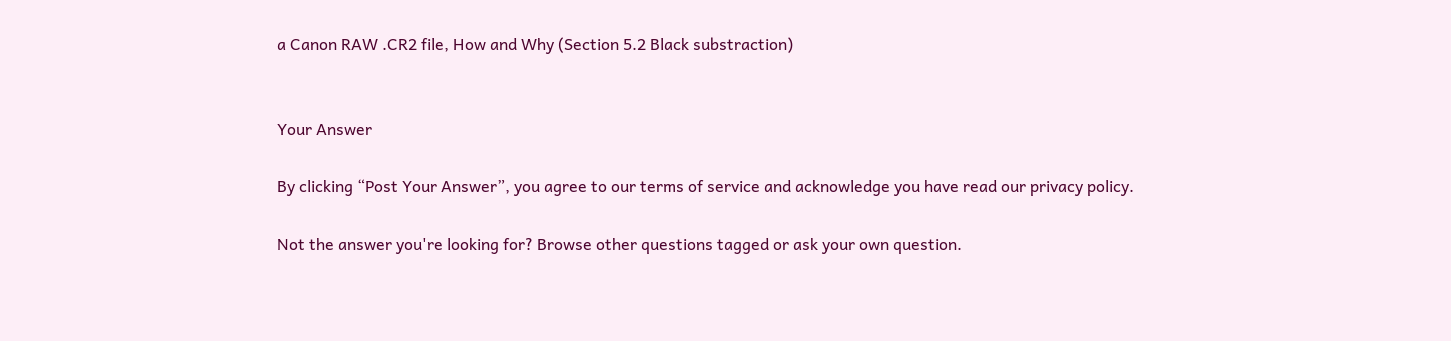a Canon RAW .CR2 file, How and Why (Section 5.2 Black substraction)


Your Answer

By clicking “Post Your Answer”, you agree to our terms of service and acknowledge you have read our privacy policy.

Not the answer you're looking for? Browse other questions tagged or ask your own question.